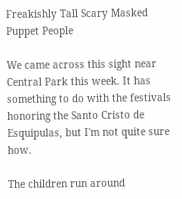Freakishly Tall Scary Masked Puppet People

We came across this sight near Central Park this week. It has something to do with the festivals honoring the Santo Cristo de Esquipulas, but I'm not quite sure how.

The children run around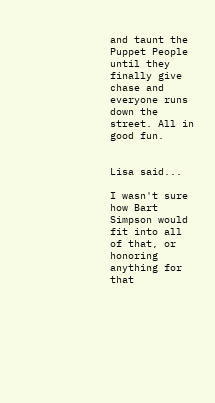and taunt the Puppet People until they finally give chase and everyone runs down the street. All in good fun.


Lisa said...

I wasn't sure how Bart Simpson would fit into all of that, or honoring anything for that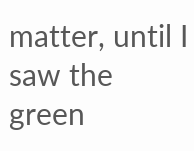matter, until I saw the green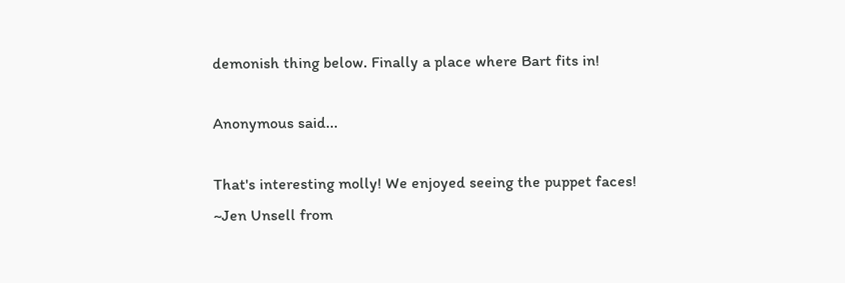demonish thing below. Finally a place where Bart fits in!

Anonymous said...

That's interesting molly! We enjoyed seeing the puppet faces!
~Jen Unsell from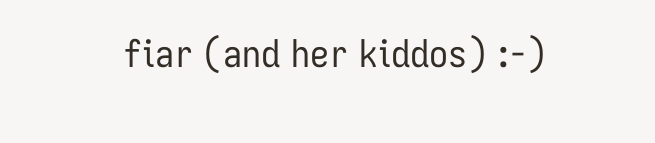fiar (and her kiddos) :-)